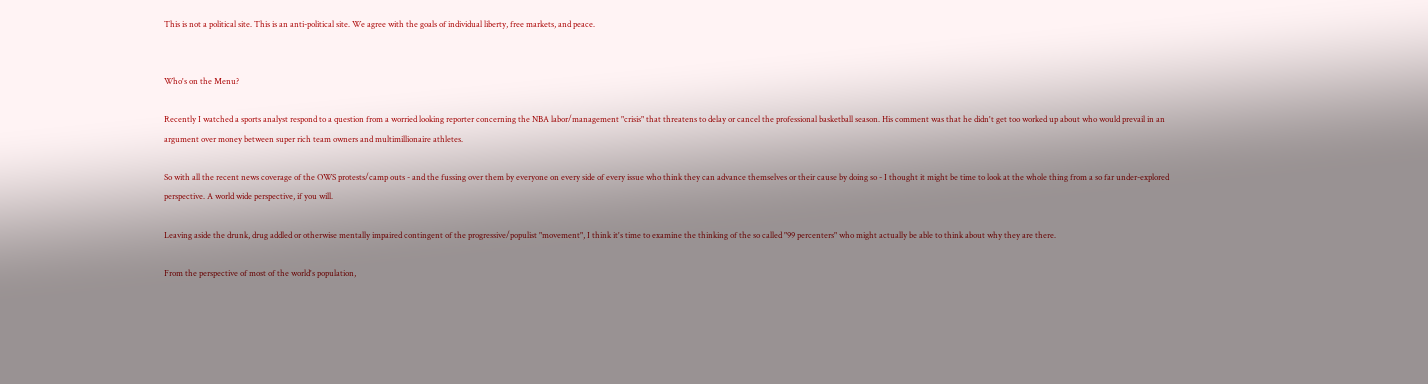This is not a political site. This is an anti-political site. We agree with the goals of individual liberty, free markets, and peace.


Who's on the Menu?

Recently I watched a sports analyst respond to a question from a worried looking reporter concerning the NBA labor/management "crisis" that threatens to delay or cancel the professional basketball season. His comment was that he didn't get too worked up about who would prevail in an argument over money between super rich team owners and multimillionaire athletes.

So with all the recent news coverage of the OWS protests/camp outs - and the fussing over them by everyone on every side of every issue who think they can advance themselves or their cause by doing so - I thought it might be time to look at the whole thing from a so far under-explored  perspective. A world wide perspective, if you will.

Leaving aside the drunk, drug addled or otherwise mentally impaired contingent of the progressive/populist "movement", I think it's time to examine the thinking of the so called "99 percenters" who might actually be able to think about why they are there.

From the perspective of most of the world's population,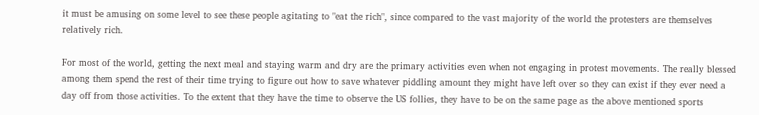it must be amusing on some level to see these people agitating to "eat the rich", since compared to the vast majority of the world the protesters are themselves relatively rich.

For most of the world, getting the next meal and staying warm and dry are the primary activities even when not engaging in protest movements. The really blessed among them spend the rest of their time trying to figure out how to save whatever piddling amount they might have left over so they can exist if they ever need a day off from those activities. To the extent that they have the time to observe the US follies, they have to be on the same page as the above mentioned sports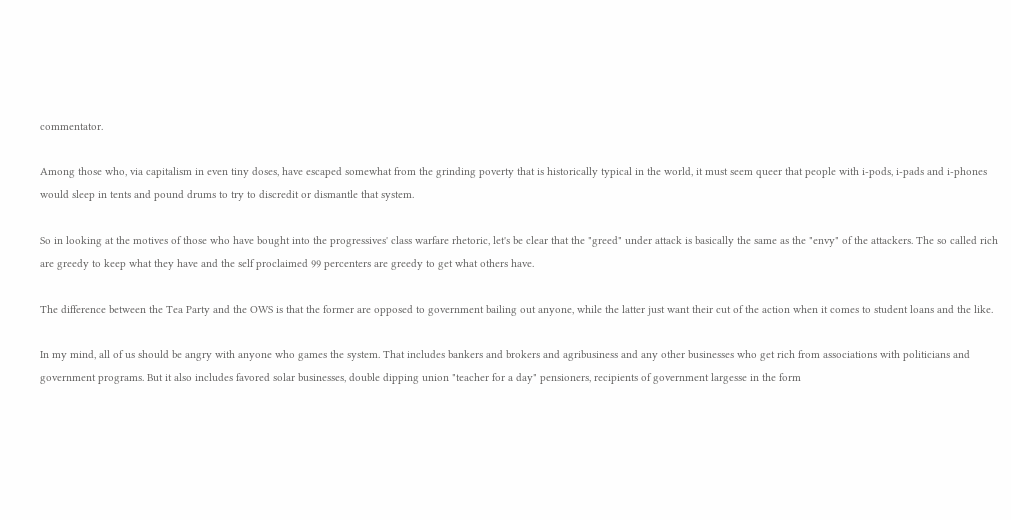commentator.

Among those who, via capitalism in even tiny doses, have escaped somewhat from the grinding poverty that is historically typical in the world, it must seem queer that people with i-pods, i-pads and i-phones would sleep in tents and pound drums to try to discredit or dismantle that system.

So in looking at the motives of those who have bought into the progressives' class warfare rhetoric, let's be clear that the "greed" under attack is basically the same as the "envy" of the attackers. The so called rich are greedy to keep what they have and the self proclaimed 99 percenters are greedy to get what others have.

The difference between the Tea Party and the OWS is that the former are opposed to government bailing out anyone, while the latter just want their cut of the action when it comes to student loans and the like.

In my mind, all of us should be angry with anyone who games the system. That includes bankers and brokers and agribusiness and any other businesses who get rich from associations with politicians and government programs. But it also includes favored solar businesses, double dipping union "teacher for a day" pensioners, recipients of government largesse in the form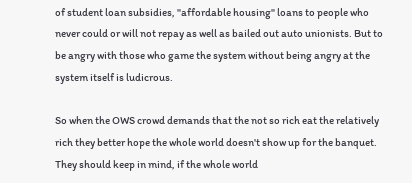of student loan subsidies, "affordable housing" loans to people who never could or will not repay as well as bailed out auto unionists. But to be angry with those who game the system without being angry at the system itself is ludicrous.

So when the OWS crowd demands that the not so rich eat the relatively rich they better hope the whole world doesn't show up for the banquet.  They should keep in mind, if the whole world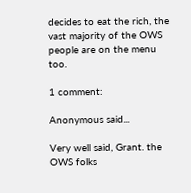decides to eat the rich, the vast majority of the OWS people are on the menu too.

1 comment:

Anonymous said...

Very well said, Grant. the OWS folks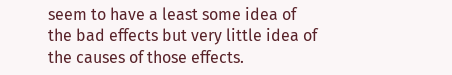seem to have a least some idea of the bad effects but very little idea of the causes of those effects.